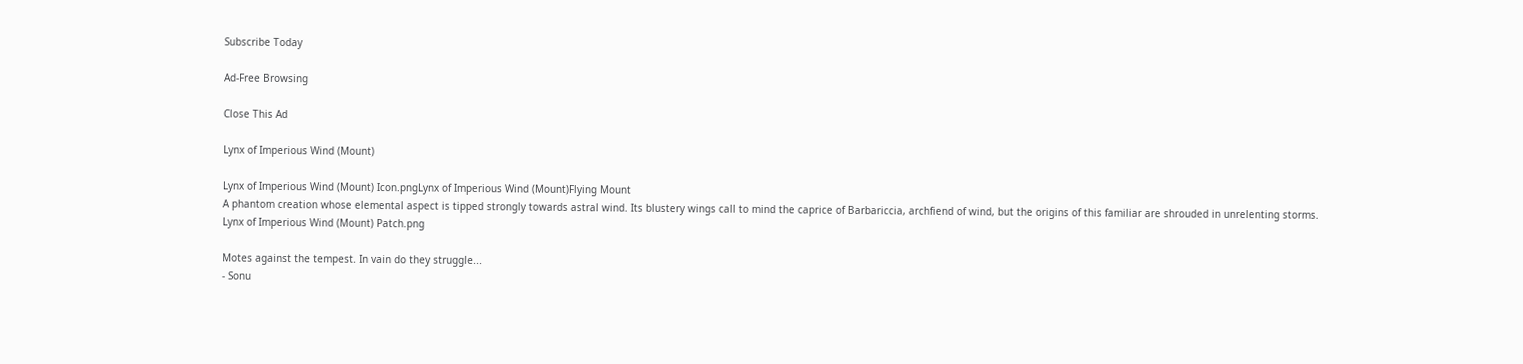Subscribe Today

Ad-Free Browsing

Close This Ad

Lynx of Imperious Wind (Mount)

Lynx of Imperious Wind (Mount) Icon.pngLynx of Imperious Wind (Mount)Flying Mount
A phantom creation whose elemental aspect is tipped strongly towards astral wind. Its blustery wings call to mind the caprice of Barbariccia, archfiend of wind, but the origins of this familiar are shrouded in unrelenting storms.
Lynx of Imperious Wind (Mount) Patch.png

Motes against the tempest. In vain do they struggle...
- Sonu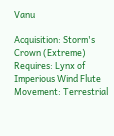Vanu

Acquisition: Storm's Crown (Extreme)
Requires: Lynx of Imperious Wind Flute
Movement: Terrestrial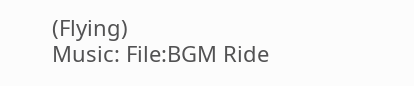(Flying)
Music: File:BGM Ride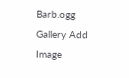Barb.ogg
Gallery Add Image